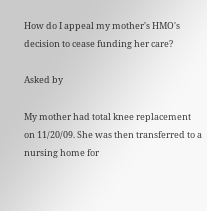How do I appeal my mother's HMO's decision to cease funding her care?

Asked by

My mother had total knee replacement on 11/20/09. She was then transferred to a nursing home for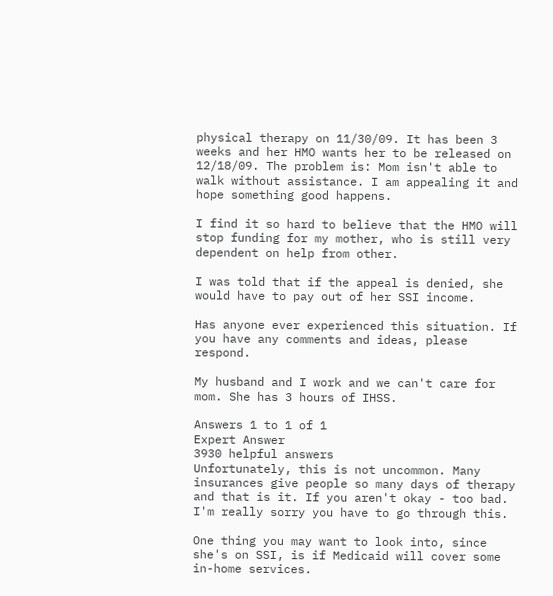physical therapy on 11/30/09. It has been 3 weeks and her HMO wants her to be released on 12/18/09. The problem is: Mom isn't able to walk without assistance. I am appealing it and hope something good happens.

I find it so hard to believe that the HMO will stop funding for my mother, who is still very dependent on help from other.

I was told that if the appeal is denied, she would have to pay out of her SSI income.

Has anyone ever experienced this situation. If you have any comments and ideas, please respond.

My husband and I work and we can't care for mom. She has 3 hours of IHSS.

Answers 1 to 1 of 1
Expert Answer
3930 helpful answers
Unfortunately, this is not uncommon. Many insurances give people so many days of therapy and that is it. If you aren't okay - too bad. I'm really sorry you have to go through this.

One thing you may want to look into, since she's on SSI, is if Medicaid will cover some in-home services.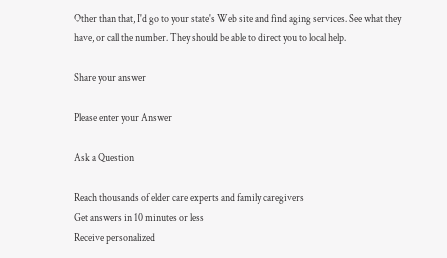Other than that, I'd go to your state's Web site and find aging services. See what they have, or call the number. They should be able to direct you to local help.

Share your answer

Please enter your Answer

Ask a Question

Reach thousands of elder care experts and family caregivers
Get answers in 10 minutes or less
Receive personalized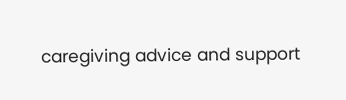caregiving advice and support